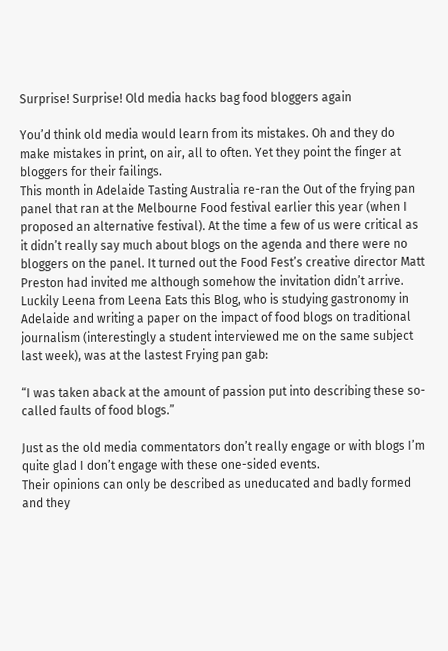Surprise! Surprise! Old media hacks bag food bloggers again

You’d think old media would learn from its mistakes. Oh and they do make mistakes in print, on air, all to often. Yet they point the finger at bloggers for their failings.
This month in Adelaide Tasting Australia re-ran the Out of the frying pan panel that ran at the Melbourne Food festival earlier this year (when I proposed an alternative festival). At the time a few of us were critical as it didn’t really say much about blogs on the agenda and there were no bloggers on the panel. It turned out the Food Fest’s creative director Matt Preston had invited me although somehow the invitation didn’t arrive.
Luckily Leena from Leena Eats this Blog, who is studying gastronomy in Adelaide and writing a paper on the impact of food blogs on traditional journalism (interestingly a student interviewed me on the same subject last week), was at the lastest Frying pan gab:

“I was taken aback at the amount of passion put into describing these so-called faults of food blogs.”

Just as the old media commentators don’t really engage or with blogs I’m quite glad I don’t engage with these one-sided events.
Their opinions can only be described as uneducated and badly formed and they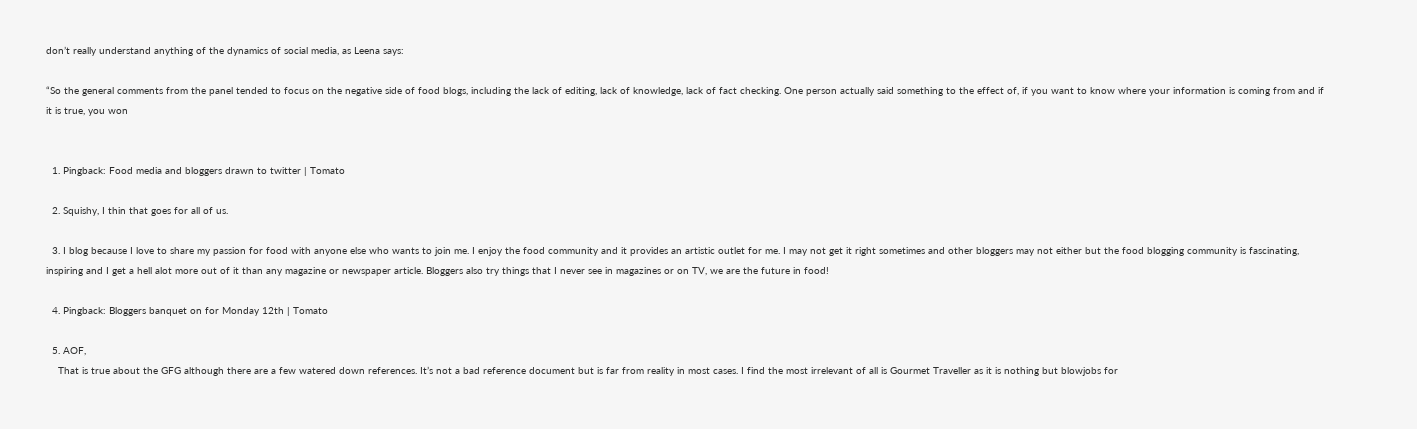don’t really understand anything of the dynamics of social media, as Leena says:

“So the general comments from the panel tended to focus on the negative side of food blogs, including the lack of editing, lack of knowledge, lack of fact checking. One person actually said something to the effect of, if you want to know where your information is coming from and if it is true, you won


  1. Pingback: Food media and bloggers drawn to twitter | Tomato

  2. Squishy, I thin that goes for all of us.

  3. I blog because I love to share my passion for food with anyone else who wants to join me. I enjoy the food community and it provides an artistic outlet for me. I may not get it right sometimes and other bloggers may not either but the food blogging community is fascinating, inspiring and I get a hell alot more out of it than any magazine or newspaper article. Bloggers also try things that I never see in magazines or on TV, we are the future in food!

  4. Pingback: Bloggers banquet on for Monday 12th | Tomato

  5. AOF,
    That is true about the GFG although there are a few watered down references. It’s not a bad reference document but is far from reality in most cases. I find the most irrelevant of all is Gourmet Traveller as it is nothing but blowjobs for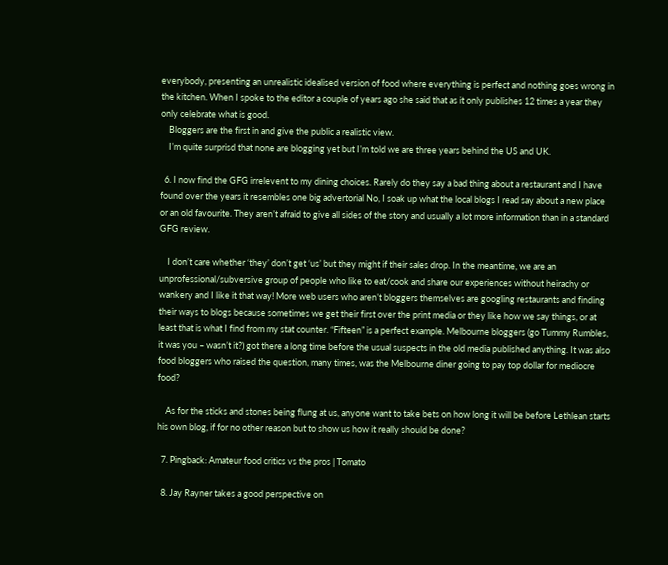everybody, presenting an unrealistic idealised version of food where everything is perfect and nothing goes wrong in the kitchen. When I spoke to the editor a couple of years ago she said that as it only publishes 12 times a year they only celebrate what is good.
    Bloggers are the first in and give the public a realistic view.
    I’m quite surprisd that none are blogging yet but I’m told we are three years behind the US and UK.

  6. I now find the GFG irrelevent to my dining choices. Rarely do they say a bad thing about a restaurant and I have found over the years it resembles one big advertorial No, I soak up what the local blogs I read say about a new place or an old favourite. They aren’t afraid to give all sides of the story and usually a lot more information than in a standard GFG review.

    I don’t care whether ‘they’ don’t get ‘us’ but they might if their sales drop. In the meantime, we are an unprofessional/subversive group of people who like to eat/cook and share our experiences without heirachy or wankery and I like it that way! More web users who aren’t bloggers themselves are googling restaurants and finding their ways to blogs because sometimes we get their first over the print media or they like how we say things, or at least that is what I find from my stat counter. “Fifteen” is a perfect example. Melbourne bloggers (go Tummy Rumbles, it was you – wasn’t it?) got there a long time before the usual suspects in the old media published anything. It was also food bloggers who raised the question, many times, was the Melbourne diner going to pay top dollar for mediocre food?

    As for the sticks and stones being flung at us, anyone want to take bets on how long it will be before Lethlean starts his own blog, if for no other reason but to show us how it really should be done?

  7. Pingback: Amateur food critics vs the pros | Tomato

  8. Jay Rayner takes a good perspective on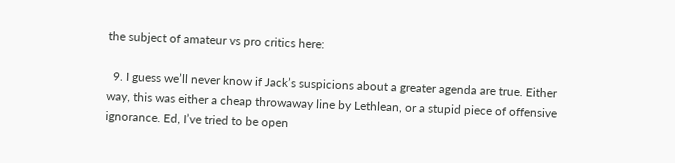the subject of amateur vs pro critics here:

  9. I guess we’ll never know if Jack’s suspicions about a greater agenda are true. Either way, this was either a cheap throwaway line by Lethlean, or a stupid piece of offensive ignorance. Ed, I’ve tried to be open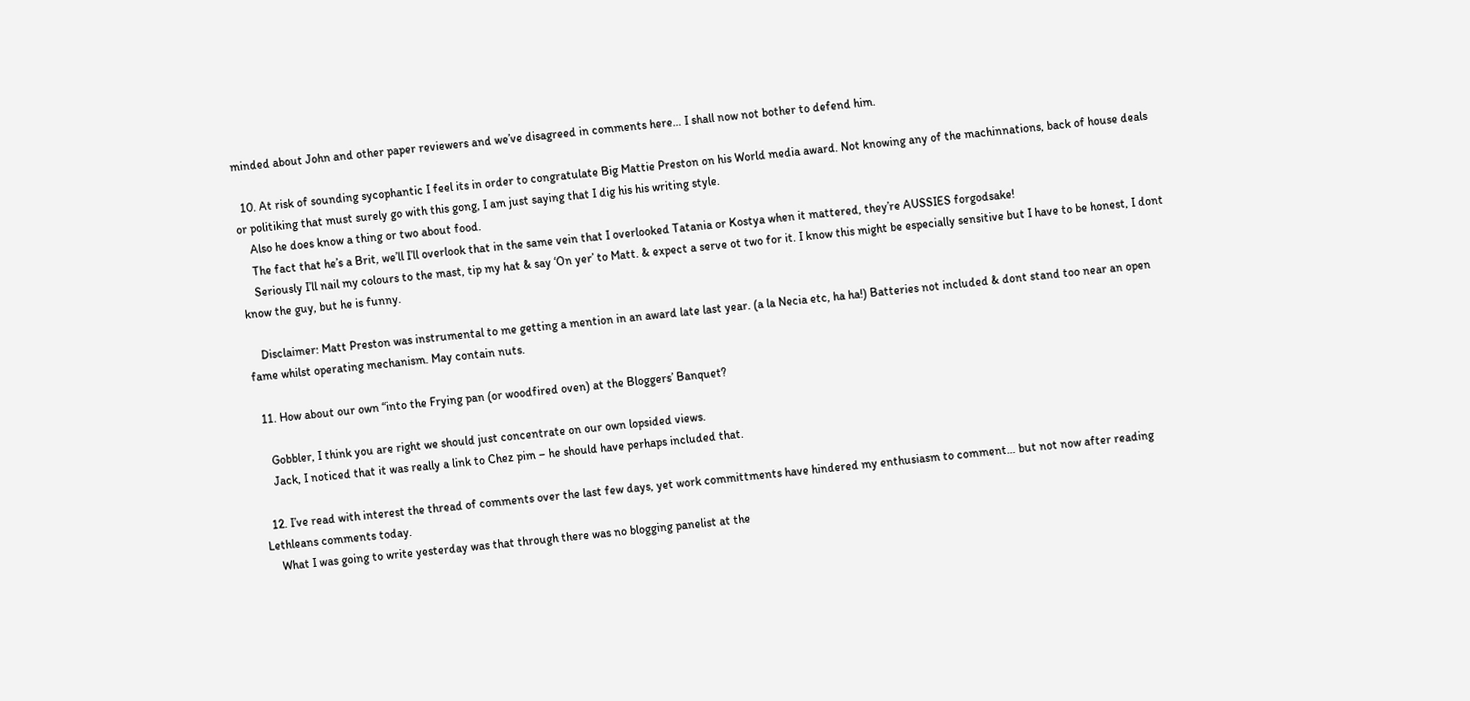minded about John and other paper reviewers and we’ve disagreed in comments here… I shall now not bother to defend him.

  10. At risk of sounding sycophantic I feel its in order to congratulate Big Mattie Preston on his World media award. Not knowing any of the machinnations, back of house deals or politiking that must surely go with this gong, I am just saying that I dig his his writing style.
    Also he does know a thing or two about food.
    The fact that he’s a Brit, we’ll I’ll overlook that in the same vein that I overlooked Tatania or Kostya when it mattered, they’re AUSSIES forgodsake!
    Seriously I’ll nail my colours to the mast, tip my hat & say ‘On yer’ to Matt. & expect a serve ot two for it. I know this might be especially sensitive but I have to be honest, I dont know the guy, but he is funny.

    Disclaimer: Matt Preston was instrumental to me getting a mention in an award late last year. (a la Necia etc, ha ha!) Batteries not included & dont stand too near an open fame whilst operating mechanism. May contain nuts.

  11. How about our own “into the Frying pan (or woodfired oven) at the Bloggers’ Banquet?

    Gobbler, I think you are right we should just concentrate on our own lopsided views.
    Jack, I noticed that it was really a link to Chez pim – he should have perhaps included that.

  12. I’ve read with interest the thread of comments over the last few days, yet work committments have hindered my enthusiasm to comment… but not now after reading Lethleans comments today.
    What I was going to write yesterday was that through there was no blogging panelist at the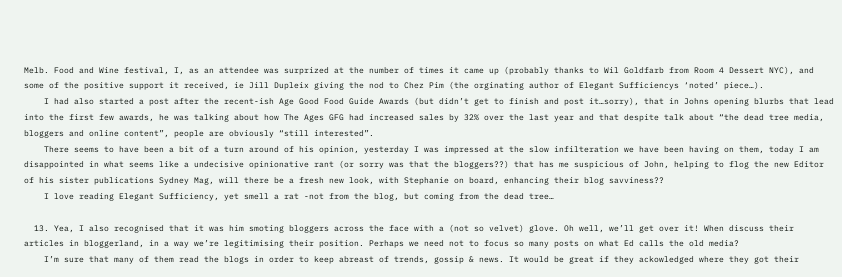Melb. Food and Wine festival, I, as an attendee was surprized at the number of times it came up (probably thanks to Wil Goldfarb from Room 4 Dessert NYC), and some of the positive support it received, ie Jill Dupleix giving the nod to Chez Pim (the orginating author of Elegant Sufficiencys ‘noted’ piece…).
    I had also started a post after the recent-ish Age Good Food Guide Awards (but didn’t get to finish and post it…sorry), that in Johns opening blurbs that lead into the first few awards, he was talking about how The Ages GFG had increased sales by 32% over the last year and that despite talk about “the dead tree media, bloggers and online content”, people are obviously “still interested”.
    There seems to have been a bit of a turn around of his opinion, yesterday I was impressed at the slow infilteration we have been having on them, today I am disappointed in what seems like a undecisive opinionative rant (or sorry was that the bloggers??) that has me suspicious of John, helping to flog the new Editor of his sister publications Sydney Mag, will there be a fresh new look, with Stephanie on board, enhancing their blog savviness??
    I love reading Elegant Sufficiency, yet smell a rat -not from the blog, but coming from the dead tree…

  13. Yea, I also recognised that it was him smoting bloggers across the face with a (not so velvet) glove. Oh well, we’ll get over it! When discuss their articles in bloggerland, in a way we’re legitimising their position. Perhaps we need not to focus so many posts on what Ed calls the old media?
    I’m sure that many of them read the blogs in order to keep abreast of trends, gossip & news. It would be great if they ackowledged where they got their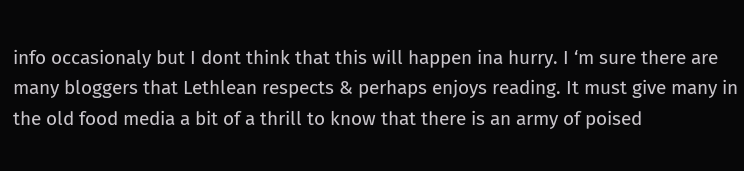info occasionaly but I dont think that this will happen ina hurry. I ‘m sure there are many bloggers that Lethlean respects & perhaps enjoys reading. It must give many in the old food media a bit of a thrill to know that there is an army of poised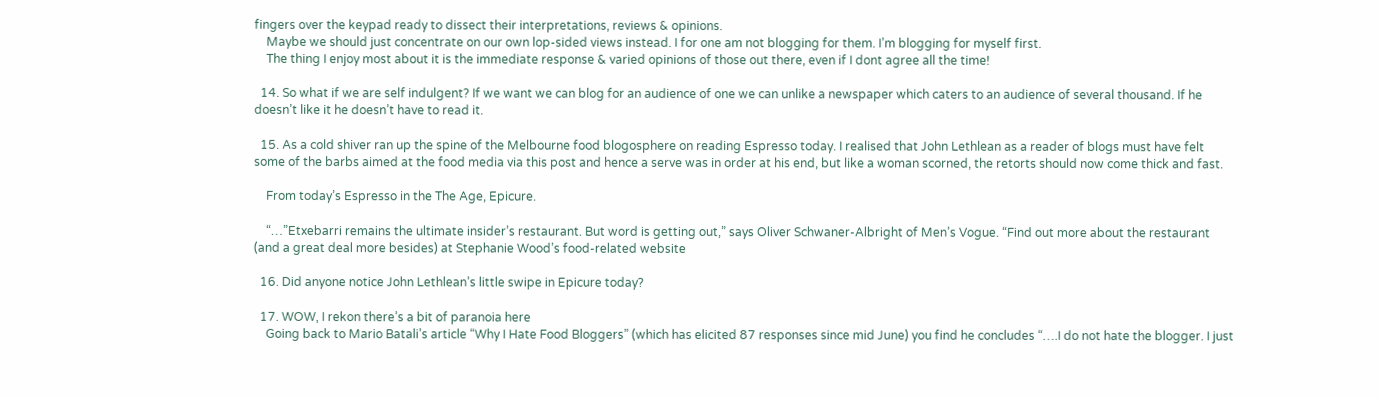fingers over the keypad ready to dissect their interpretations, reviews & opinions.
    Maybe we should just concentrate on our own lop-sided views instead. I for one am not blogging for them. I’m blogging for myself first.
    The thing I enjoy most about it is the immediate response & varied opinions of those out there, even if I dont agree all the time!

  14. So what if we are self indulgent? If we want we can blog for an audience of one we can unlike a newspaper which caters to an audience of several thousand. If he doesn’t like it he doesn’t have to read it.

  15. As a cold shiver ran up the spine of the Melbourne food blogosphere on reading Espresso today. I realised that John Lethlean as a reader of blogs must have felt some of the barbs aimed at the food media via this post and hence a serve was in order at his end, but like a woman scorned, the retorts should now come thick and fast.

    From today’s Espresso in the The Age, Epicure.

    “…”Etxebarri remains the ultimate insider’s restaurant. But word is getting out,” says Oliver Schwaner-Albright of Men’s Vogue. “Find out more about the restaurant (and a great deal more besides) at Stephanie Wood’s food-related website

  16. Did anyone notice John Lethlean’s little swipe in Epicure today?

  17. WOW, I rekon there’s a bit of paranoia here
    Going back to Mario Batali’s article “Why I Hate Food Bloggers” (which has elicited 87 responses since mid June) you find he concludes “….I do not hate the blogger. I just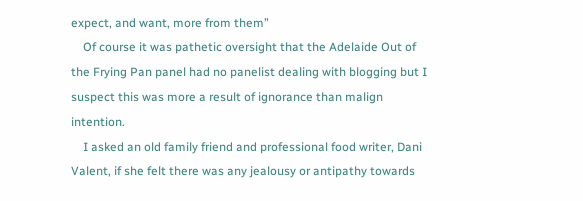expect, and want, more from them”
    Of course it was pathetic oversight that the Adelaide Out of the Frying Pan panel had no panelist dealing with blogging but I suspect this was more a result of ignorance than malign intention.
    I asked an old family friend and professional food writer, Dani Valent, if she felt there was any jealousy or antipathy towards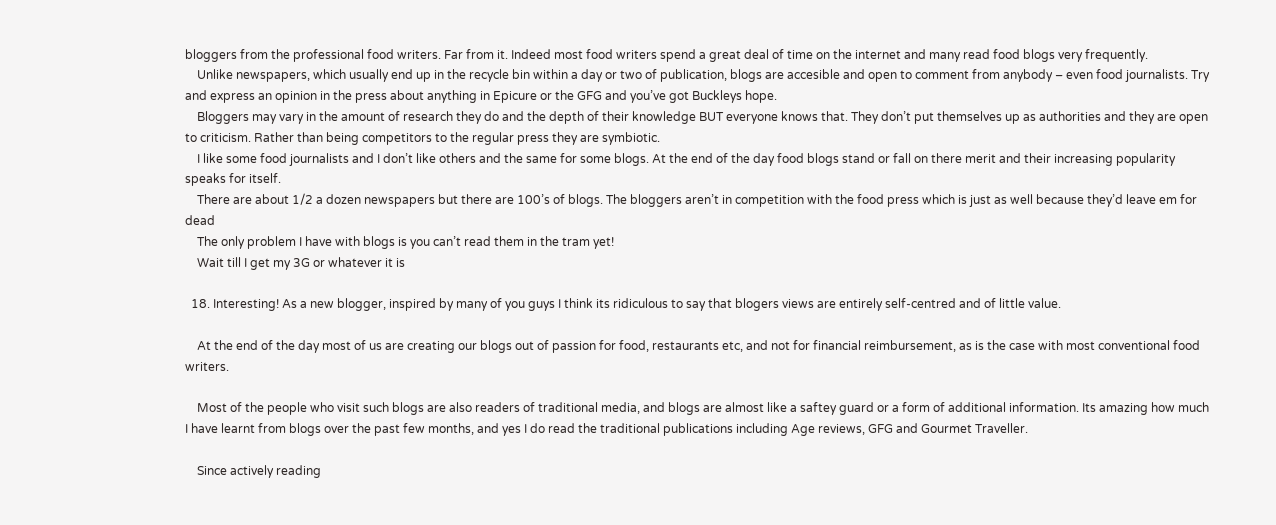bloggers from the professional food writers. Far from it. Indeed most food writers spend a great deal of time on the internet and many read food blogs very frequently.
    Unlike newspapers, which usually end up in the recycle bin within a day or two of publication, blogs are accesible and open to comment from anybody – even food journalists. Try and express an opinion in the press about anything in Epicure or the GFG and you’ve got Buckleys hope.
    Bloggers may vary in the amount of research they do and the depth of their knowledge BUT everyone knows that. They don’t put themselves up as authorities and they are open to criticism. Rather than being competitors to the regular press they are symbiotic.
    I like some food journalists and I don’t like others and the same for some blogs. At the end of the day food blogs stand or fall on there merit and their increasing popularity speaks for itself.
    There are about 1/2 a dozen newspapers but there are 100’s of blogs. The bloggers aren’t in competition with the food press which is just as well because they’d leave em for dead
    The only problem I have with blogs is you can’t read them in the tram yet!
    Wait till I get my 3G or whatever it is

  18. Interesting! As a new blogger, inspired by many of you guys I think its ridiculous to say that blogers views are entirely self-centred and of little value.

    At the end of the day most of us are creating our blogs out of passion for food, restaurants etc, and not for financial reimbursement, as is the case with most conventional food writers.

    Most of the people who visit such blogs are also readers of traditional media, and blogs are almost like a saftey guard or a form of additional information. Its amazing how much I have learnt from blogs over the past few months, and yes I do read the traditional publications including Age reviews, GFG and Gourmet Traveller.

    Since actively reading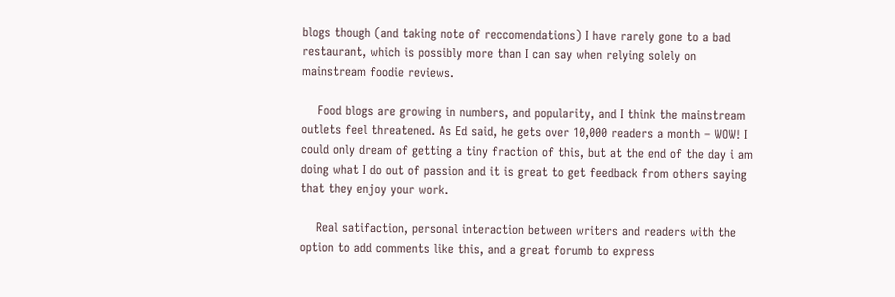blogs though (and taking note of reccomendations) I have rarely gone to a bad restaurant, which is possibly more than I can say when relying solely on mainstream foodie reviews.

    Food blogs are growing in numbers, and popularity, and I think the mainstream outlets feel threatened. As Ed said, he gets over 10,000 readers a month – WOW! I could only dream of getting a tiny fraction of this, but at the end of the day i am doing what I do out of passion and it is great to get feedback from others saying that they enjoy your work.

    Real satifaction, personal interaction between writers and readers with the option to add comments like this, and a great forumb to express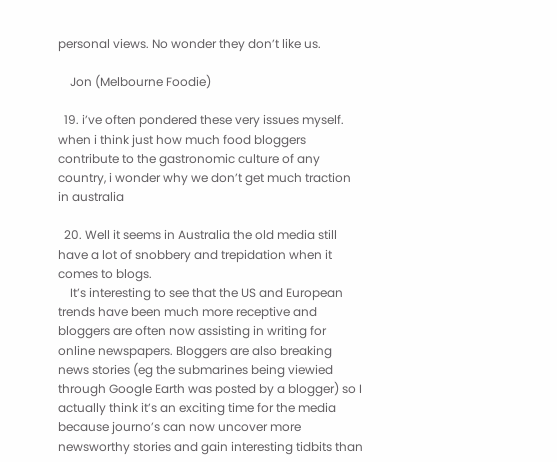personal views. No wonder they don’t like us.

    Jon (Melbourne Foodie)

  19. i’ve often pondered these very issues myself. when i think just how much food bloggers contribute to the gastronomic culture of any country, i wonder why we don’t get much traction in australia

  20. Well it seems in Australia the old media still have a lot of snobbery and trepidation when it comes to blogs.
    It’s interesting to see that the US and European trends have been much more receptive and bloggers are often now assisting in writing for online newspapers. Bloggers are also breaking news stories (eg the submarines being viewied through Google Earth was posted by a blogger) so I actually think it’s an exciting time for the media because journo’s can now uncover more newsworthy stories and gain interesting tidbits than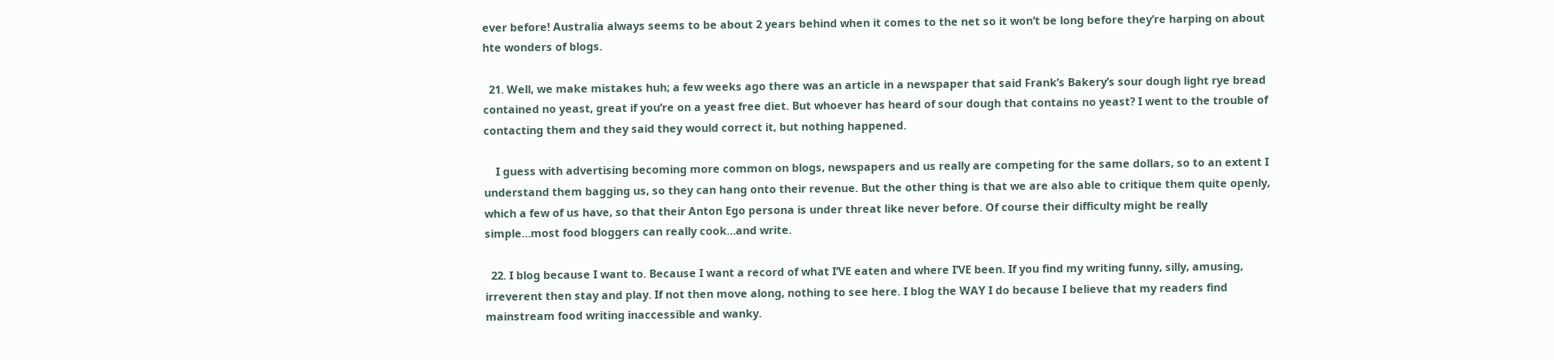ever before! Australia always seems to be about 2 years behind when it comes to the net so it won’t be long before they’re harping on about hte wonders of blogs.

  21. Well, we make mistakes huh; a few weeks ago there was an article in a newspaper that said Frank’s Bakery’s sour dough light rye bread contained no yeast, great if you’re on a yeast free diet. But whoever has heard of sour dough that contains no yeast? I went to the trouble of contacting them and they said they would correct it, but nothing happened.

    I guess with advertising becoming more common on blogs, newspapers and us really are competing for the same dollars, so to an extent I understand them bagging us, so they can hang onto their revenue. But the other thing is that we are also able to critique them quite openly, which a few of us have, so that their Anton Ego persona is under threat like never before. Of course their difficulty might be really simple…most food bloggers can really cook…and write.

  22. I blog because I want to. Because I want a record of what I’VE eaten and where I’VE been. If you find my writing funny, silly, amusing, irreverent then stay and play. If not then move along, nothing to see here. I blog the WAY I do because I believe that my readers find mainstream food writing inaccessible and wanky.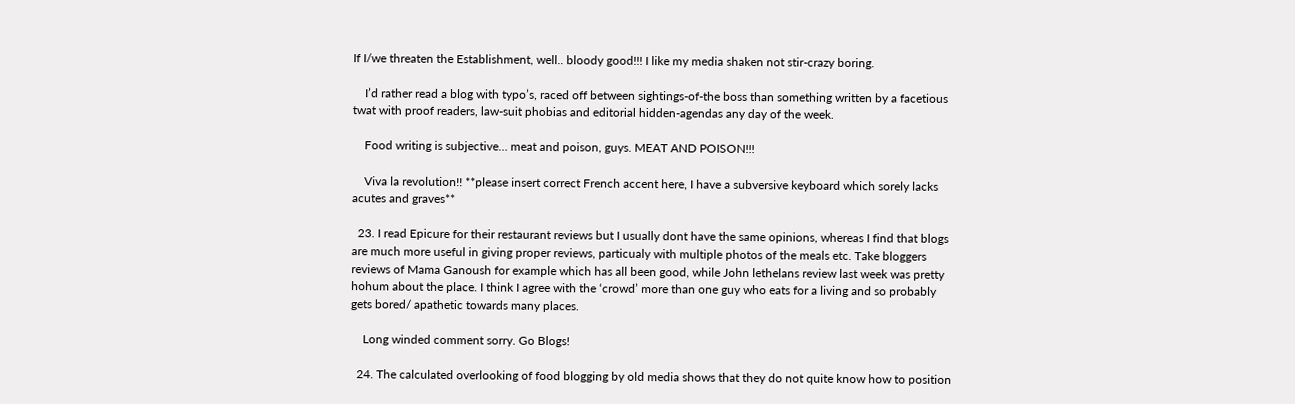If I/we threaten the Establishment, well.. bloody good!!! I like my media shaken not stir-crazy boring.

    I’d rather read a blog with typo’s, raced off between sightings-of-the boss than something written by a facetious twat with proof readers, law-suit phobias and editorial hidden-agendas any day of the week.

    Food writing is subjective… meat and poison, guys. MEAT AND POISON!!!

    Viva la revolution!! **please insert correct French accent here, I have a subversive keyboard which sorely lacks acutes and graves**

  23. I read Epicure for their restaurant reviews but I usually dont have the same opinions, whereas I find that blogs are much more useful in giving proper reviews, particualy with multiple photos of the meals etc. Take bloggers reviews of Mama Ganoush for example which has all been good, while John lethelans review last week was pretty hohum about the place. I think I agree with the ‘crowd’ more than one guy who eats for a living and so probably gets bored/ apathetic towards many places.

    Long winded comment sorry. Go Blogs!

  24. The calculated overlooking of food blogging by old media shows that they do not quite know how to position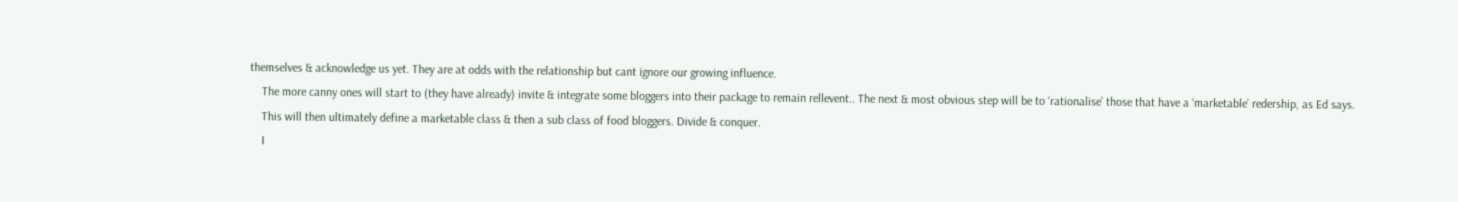themselves & acknowledge us yet. They are at odds with the relationship but cant ignore our growing influence.
    The more canny ones will start to (they have already) invite & integrate some bloggers into their package to remain rellevent.. The next & most obvious step will be to ‘rationalise’ those that have a ‘marketable’ redership, as Ed says.
    This will then ultimately define a marketable class & then a sub class of food bloggers. Divide & conquer.
    I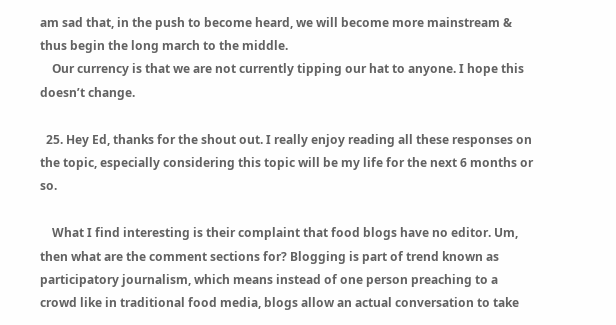am sad that, in the push to become heard, we will become more mainstream & thus begin the long march to the middle.
    Our currency is that we are not currently tipping our hat to anyone. I hope this doesn’t change.

  25. Hey Ed, thanks for the shout out. I really enjoy reading all these responses on the topic, especially considering this topic will be my life for the next 6 months or so.

    What I find interesting is their complaint that food blogs have no editor. Um, then what are the comment sections for? Blogging is part of trend known as participatory journalism, which means instead of one person preaching to a crowd like in traditional food media, blogs allow an actual conversation to take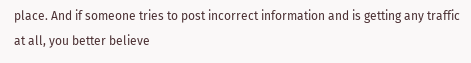place. And if someone tries to post incorrect information and is getting any traffic at all, you better believe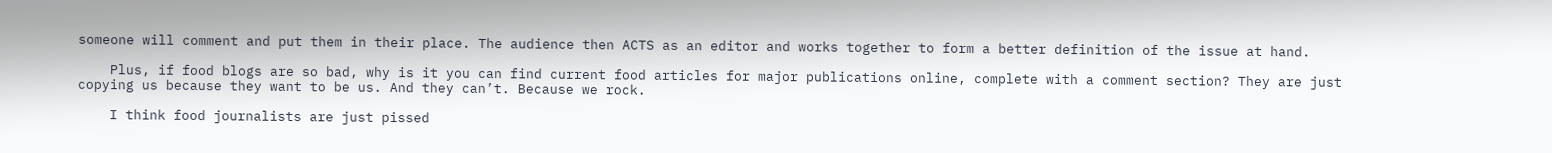someone will comment and put them in their place. The audience then ACTS as an editor and works together to form a better definition of the issue at hand.

    Plus, if food blogs are so bad, why is it you can find current food articles for major publications online, complete with a comment section? They are just copying us because they want to be us. And they can’t. Because we rock.

    I think food journalists are just pissed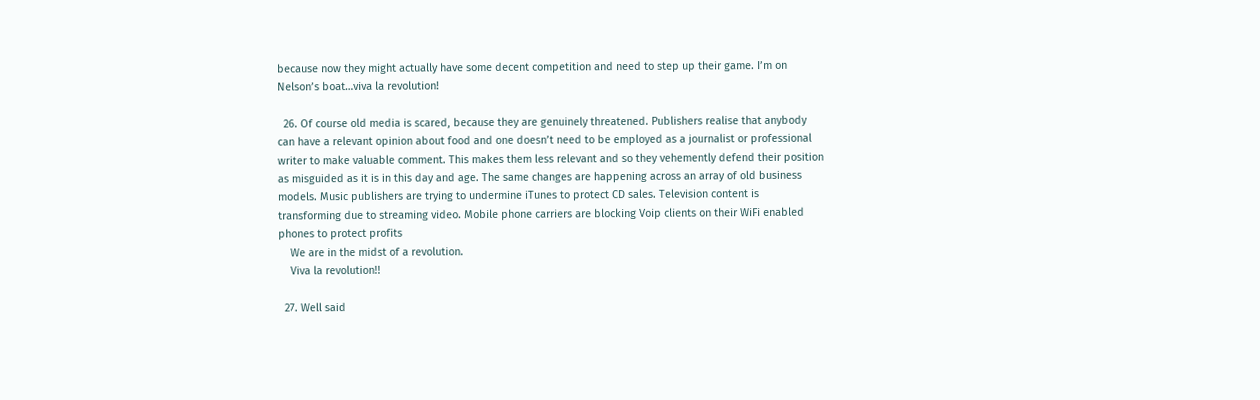because now they might actually have some decent competition and need to step up their game. I’m on Nelson’s boat…viva la revolution!

  26. Of course old media is scared, because they are genuinely threatened. Publishers realise that anybody can have a relevant opinion about food and one doesn’t need to be employed as a journalist or professional writer to make valuable comment. This makes them less relevant and so they vehemently defend their position as misguided as it is in this day and age. The same changes are happening across an array of old business models. Music publishers are trying to undermine iTunes to protect CD sales. Television content is transforming due to streaming video. Mobile phone carriers are blocking Voip clients on their WiFi enabled phones to protect profits
    We are in the midst of a revolution.
    Viva la revolution!!

  27. Well said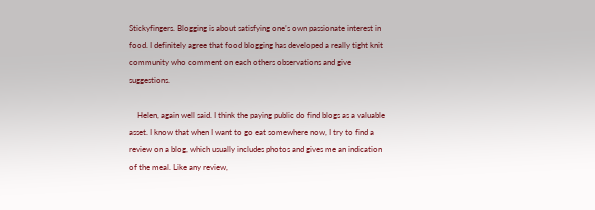Stickyfingers. Blogging is about satisfying one’s own passionate interest in food. I definitely agree that food blogging has developed a really tight knit community who comment on each others observations and give suggestions.

    Helen, again well said. I think the paying public do find blogs as a valuable asset. I know that when I want to go eat somewhere now, I try to find a review on a blog, which usually includes photos and gives me an indication of the meal. Like any review,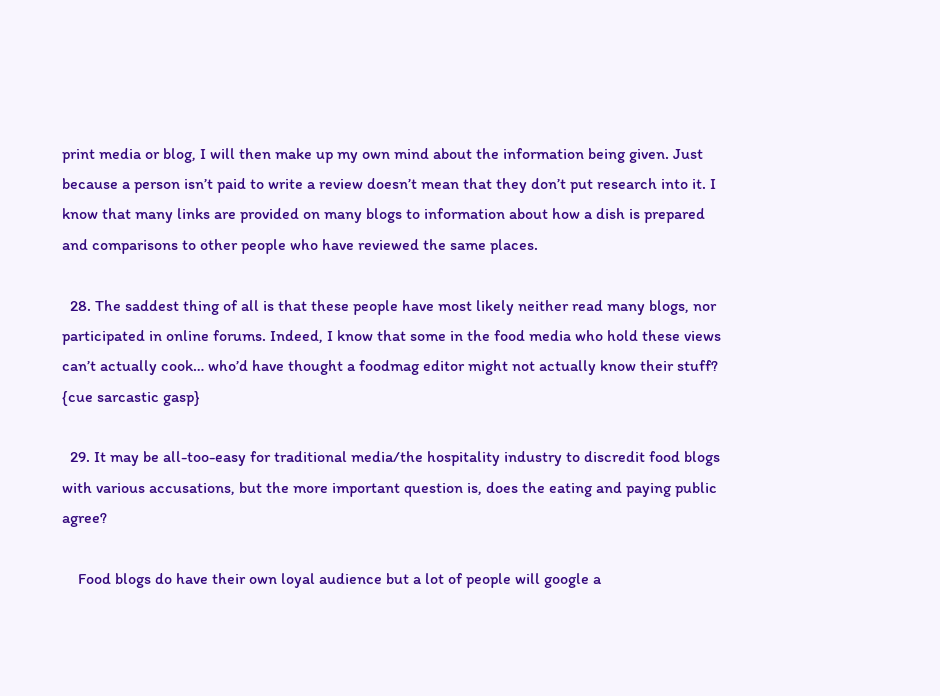print media or blog, I will then make up my own mind about the information being given. Just because a person isn’t paid to write a review doesn’t mean that they don’t put research into it. I know that many links are provided on many blogs to information about how a dish is prepared and comparisons to other people who have reviewed the same places.

  28. The saddest thing of all is that these people have most likely neither read many blogs, nor participated in online forums. Indeed, I know that some in the food media who hold these views can’t actually cook… who’d have thought a foodmag editor might not actually know their stuff? {cue sarcastic gasp}

  29. It may be all-too-easy for traditional media/the hospitality industry to discredit food blogs with various accusations, but the more important question is, does the eating and paying public agree?

    Food blogs do have their own loyal audience but a lot of people will google a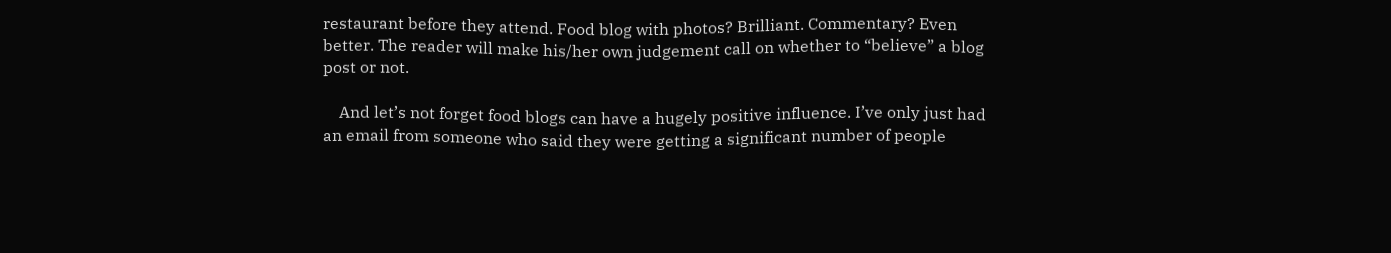restaurant before they attend. Food blog with photos? Brilliant. Commentary? Even better. The reader will make his/her own judgement call on whether to “believe” a blog post or not.

    And let’s not forget food blogs can have a hugely positive influence. I’ve only just had an email from someone who said they were getting a significant number of people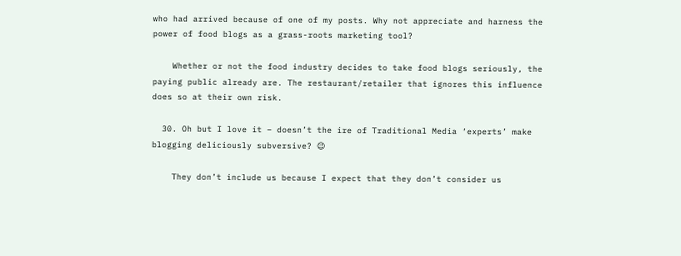who had arrived because of one of my posts. Why not appreciate and harness the power of food blogs as a grass-roots marketing tool?

    Whether or not the food industry decides to take food blogs seriously, the paying public already are. The restaurant/retailer that ignores this influence does so at their own risk.

  30. Oh but I love it – doesn’t the ire of Traditional Media ‘experts’ make blogging deliciously subversive? 😉

    They don’t include us because I expect that they don’t consider us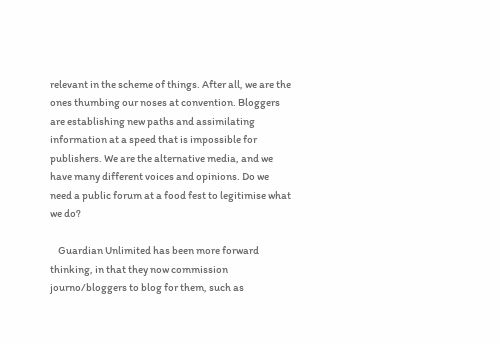relevant in the scheme of things. After all, we are the ones thumbing our noses at convention. Bloggers are establishing new paths and assimilating information at a speed that is impossible for publishers. We are the alternative media, and we have many different voices and opinions. Do we need a public forum at a food fest to legitimise what we do?

    Guardian Unlimited has been more forward thinking, in that they now commission journo/bloggers to blog for them, such as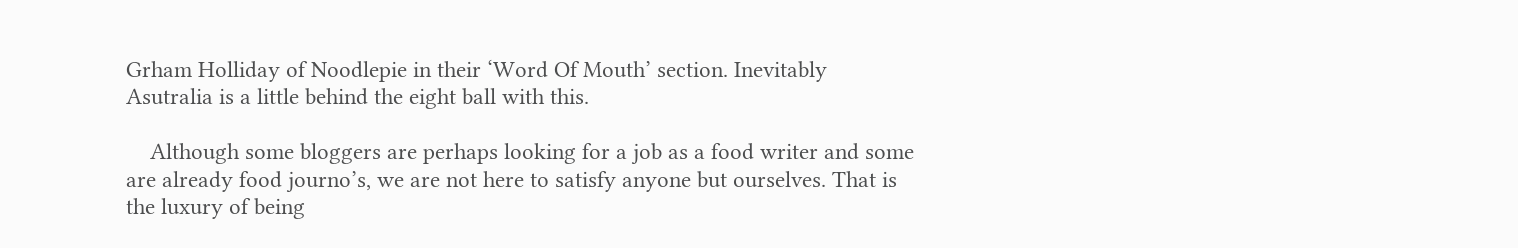Grham Holliday of Noodlepie in their ‘Word Of Mouth’ section. Inevitably Asutralia is a little behind the eight ball with this.

    Although some bloggers are perhaps looking for a job as a food writer and some are already food journo’s, we are not here to satisfy anyone but ourselves. That is the luxury of being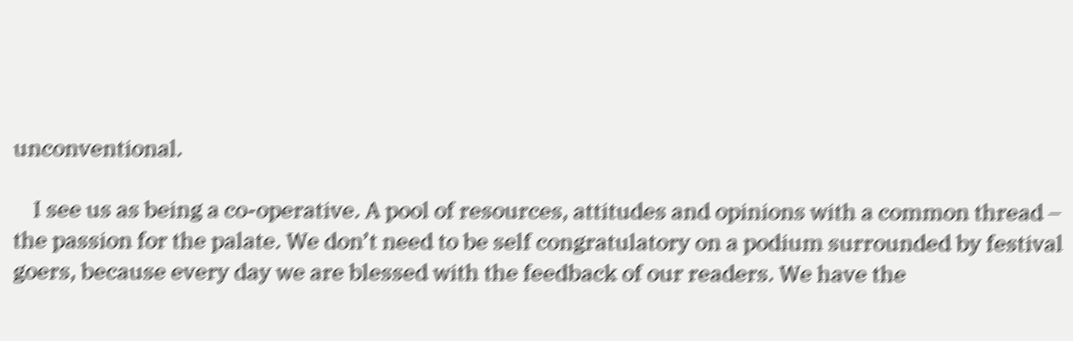unconventional.

    I see us as being a co-operative. A pool of resources, attitudes and opinions with a common thread – the passion for the palate. We don’t need to be self congratulatory on a podium surrounded by festival goers, because every day we are blessed with the feedback of our readers. We have the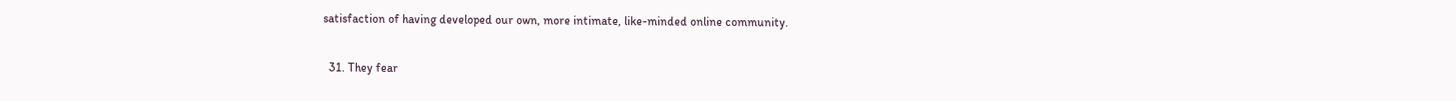satisfaction of having developed our own, more intimate, like-minded online community.

  31. They fear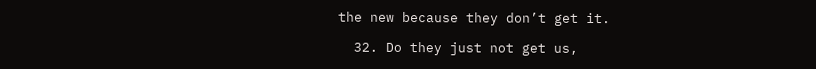the new because they don’t get it.

  32. Do they just not get us,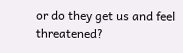or do they get us and feel threatened?